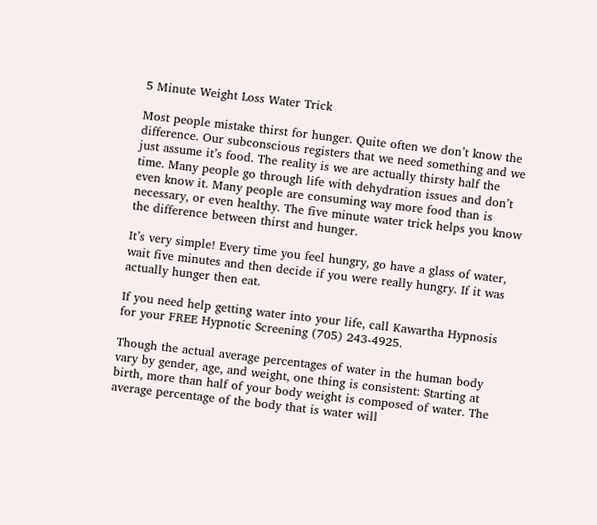5 Minute Weight Loss Water Trick

Most people mistake thirst for hunger. Quite often we don’t know the difference. Our subconscious registers that we need something and we just assume it’s food. The reality is we are actually thirsty half the time. Many people go through life with dehydration issues and don’t even know it. Many people are consuming way more food than is necessary, or even healthy. The five minute water trick helps you know the difference between thirst and hunger.

It’s very simple! Every time you feel hungry, go have a glass of water, wait five minutes and then decide if you were really hungry. If it was actually hunger then eat.

If you need help getting water into your life, call Kawartha Hypnosis for your FREE Hypnotic Screening (705) 243-4925.

Though the actual average percentages of water in the human body vary by gender, age, and weight, one thing is consistent: Starting at birth, more than half of your body weight is composed of water. The average percentage of the body that is water will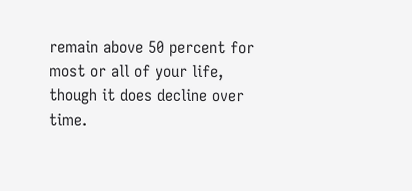remain above 50 percent for most or all of your life, though it does decline over time.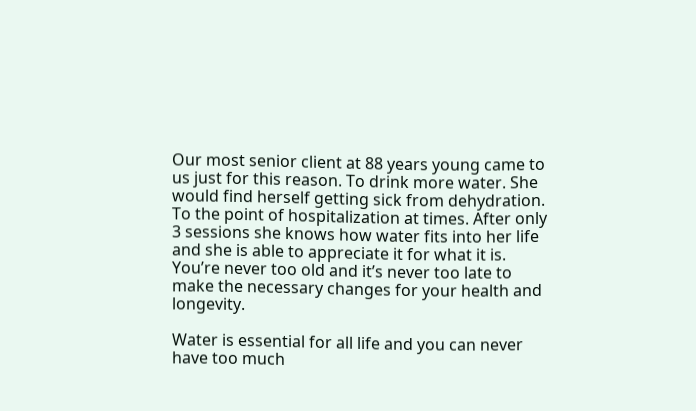Our most senior client at 88 years young came to us just for this reason. To drink more water. She would find herself getting sick from dehydration. To the point of hospitalization at times. After only 3 sessions she knows how water fits into her life and she is able to appreciate it for what it is. You’re never too old and it’s never too late to make the necessary changes for your health and longevity.

Water is essential for all life and you can never have too much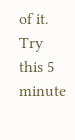of it. Try this 5 minute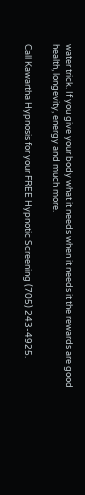water trick. If you give your body what it needs when it needs it the rewards are good health, longevity, energy and much more.

Call Kawartha Hypnosis for your FREE Hypnotic Screening (705) 243-4925.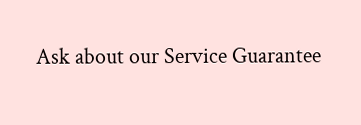Ask about our Service Guarantee